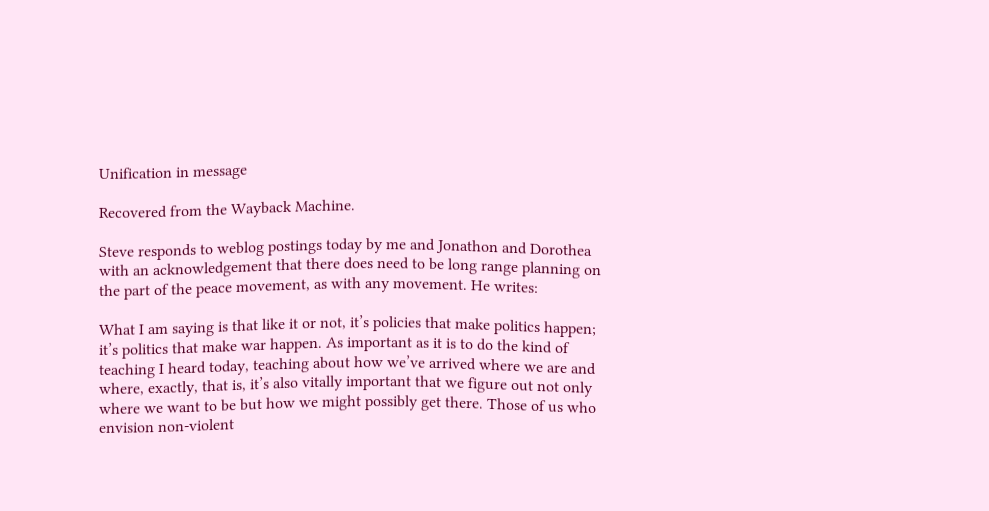Unification in message

Recovered from the Wayback Machine.

Steve responds to weblog postings today by me and Jonathon and Dorothea with an acknowledgement that there does need to be long range planning on the part of the peace movement, as with any movement. He writes:

What I am saying is that like it or not, it’s policies that make politics happen; it’s politics that make war happen. As important as it is to do the kind of teaching I heard today, teaching about how we’ve arrived where we are and where, exactly, that is, it’s also vitally important that we figure out not only where we want to be but how we might possibly get there. Those of us who envision non-violent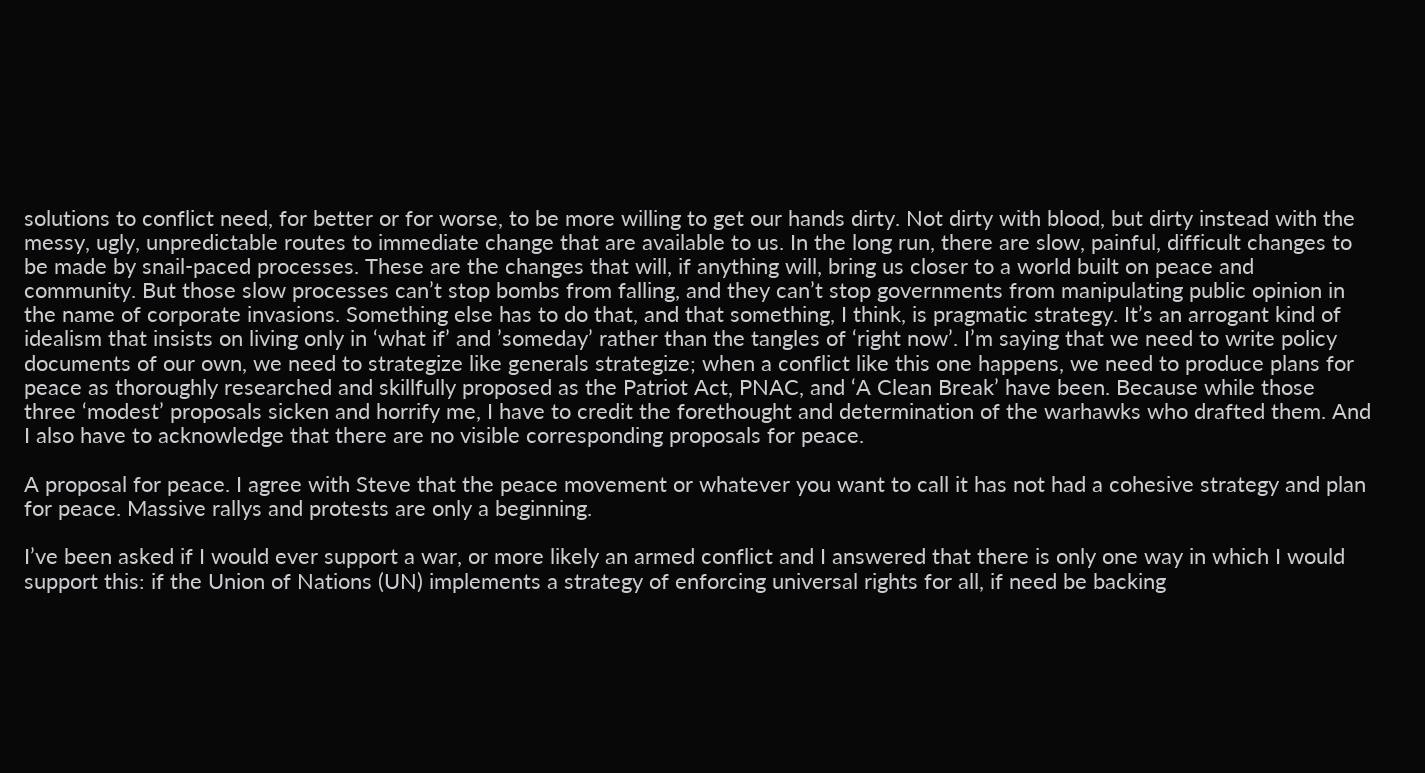solutions to conflict need, for better or for worse, to be more willing to get our hands dirty. Not dirty with blood, but dirty instead with the messy, ugly, unpredictable routes to immediate change that are available to us. In the long run, there are slow, painful, difficult changes to be made by snail-paced processes. These are the changes that will, if anything will, bring us closer to a world built on peace and community. But those slow processes can’t stop bombs from falling, and they can’t stop governments from manipulating public opinion in the name of corporate invasions. Something else has to do that, and that something, I think, is pragmatic strategy. It’s an arrogant kind of idealism that insists on living only in ‘what if’ and ’someday’ rather than the tangles of ‘right now’. I’m saying that we need to write policy documents of our own, we need to strategize like generals strategize; when a conflict like this one happens, we need to produce plans for peace as thoroughly researched and skillfully proposed as the Patriot Act, PNAC, and ‘A Clean Break’ have been. Because while those three ‘modest’ proposals sicken and horrify me, I have to credit the forethought and determination of the warhawks who drafted them. And I also have to acknowledge that there are no visible corresponding proposals for peace.

A proposal for peace. I agree with Steve that the peace movement or whatever you want to call it has not had a cohesive strategy and plan for peace. Massive rallys and protests are only a beginning.

I’ve been asked if I would ever support a war, or more likely an armed conflict and I answered that there is only one way in which I would support this: if the Union of Nations (UN) implements a strategy of enforcing universal rights for all, if need be backing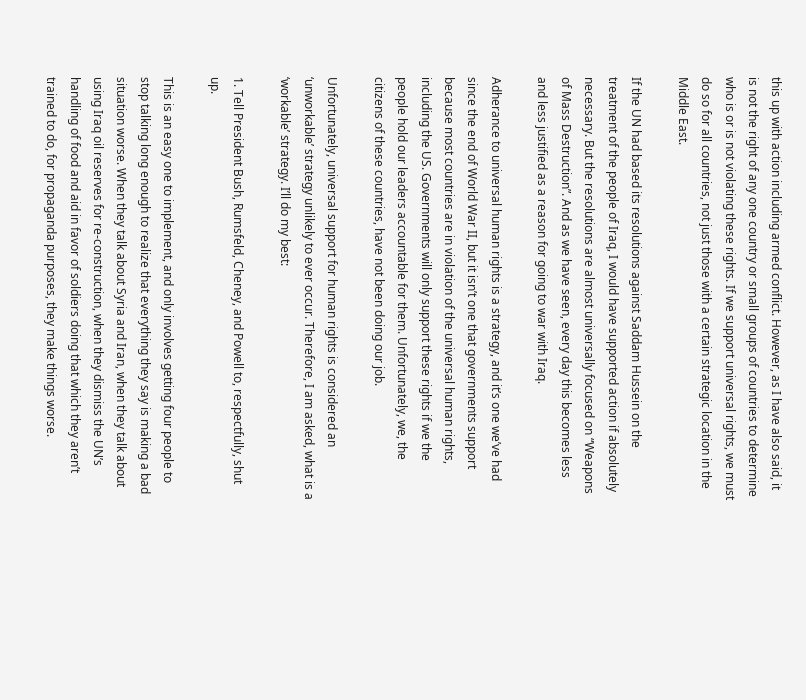this up with action including armed conflict. However, as I have also said, it is not the right of any one country or small groups of countries to determine who is or is not violating these rights. If we support universal rights, we must do so for all countries, not just those with a certain strategic location in the Middle East.

If the UN had based its resolutions against Saddam Hussein on the treatment of the people of Iraq, I would have supported action if absolutely necessary. But the resolutions are almost universally focused on “Weapons of Mass Destruction”. And as we have seen, every day this becomes less and less justified as a reason for going to war with Iraq.

Adherance to universal human rights is a strategy, and it’s one we’ve had since the end of World War II, but it isn’t one that governments support because most countries are in violation of the universal human rights, including the US. Governments will only support these rights if we the people hold our leaders accountable for them. Unfortunately, we, the citizens of these countries, have not been doing our job.

Unfortunately, universal support for human rights is considered an ‘unworkable’ strategy unlikely to ever occur. Therefore, I am asked, what is a ‘workable’ strategy. I’ll do my best:

1. Tell President Bush, Rumsfeld, Cheney, and Powell to, respectfully, shut up.

This is an easy one to implement, and only involves getting four people to stop talking long enough to realize that everything they say is making a bad situation worse. When they talk about Syria and Iran, when they talk about using Iraq oil reserves for re-construction, when they dismiss the UN’s handling of food and aid in favor of soldiers doing that which they aren’t trained to do, for propaganda purposes, they make things worse.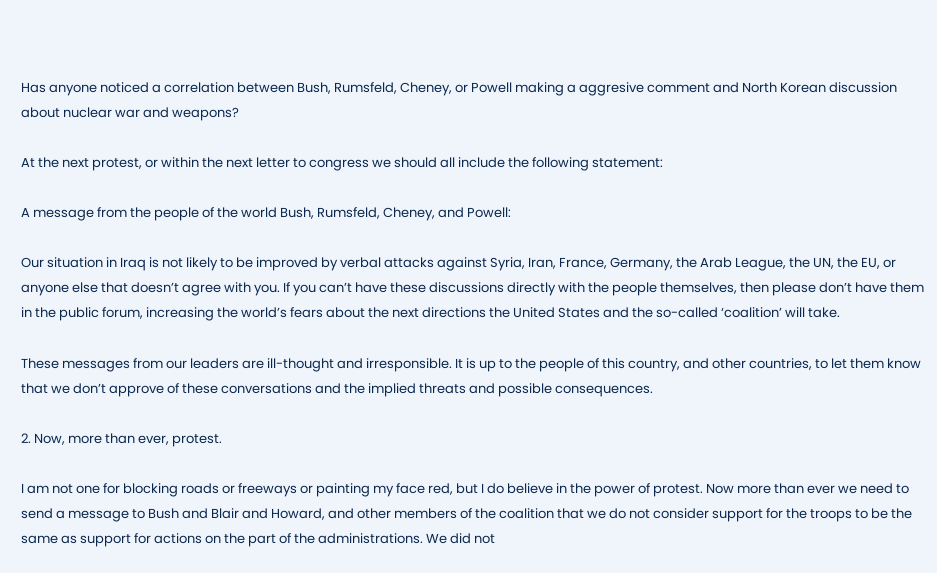Has anyone noticed a correlation between Bush, Rumsfeld, Cheney, or Powell making a aggresive comment and North Korean discussion about nuclear war and weapons?

At the next protest, or within the next letter to congress we should all include the following statement:

A message from the people of the world Bush, Rumsfeld, Cheney, and Powell:

Our situation in Iraq is not likely to be improved by verbal attacks against Syria, Iran, France, Germany, the Arab League, the UN, the EU, or anyone else that doesn’t agree with you. If you can’t have these discussions directly with the people themselves, then please don’t have them in the public forum, increasing the world’s fears about the next directions the United States and the so-called ‘coalition’ will take.

These messages from our leaders are ill-thought and irresponsible. It is up to the people of this country, and other countries, to let them know that we don’t approve of these conversations and the implied threats and possible consequences.

2. Now, more than ever, protest.

I am not one for blocking roads or freeways or painting my face red, but I do believe in the power of protest. Now more than ever we need to send a message to Bush and Blair and Howard, and other members of the coalition that we do not consider support for the troops to be the same as support for actions on the part of the administrations. We did not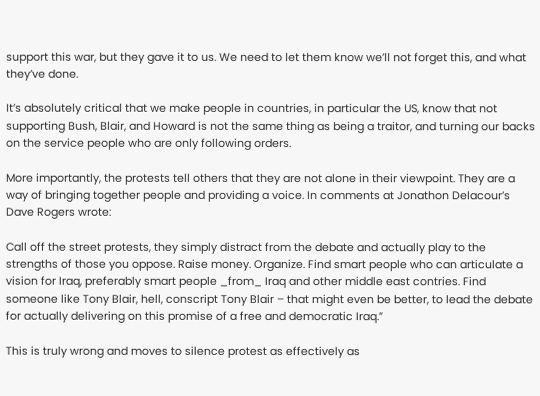support this war, but they gave it to us. We need to let them know we’ll not forget this, and what they’ve done.

It’s absolutely critical that we make people in countries, in particular the US, know that not supporting Bush, Blair, and Howard is not the same thing as being a traitor, and turning our backs on the service people who are only following orders.

More importantly, the protests tell others that they are not alone in their viewpoint. They are a way of bringing together people and providing a voice. In comments at Jonathon Delacour’s Dave Rogers wrote:

Call off the street protests, they simply distract from the debate and actually play to the strengths of those you oppose. Raise money. Organize. Find smart people who can articulate a vision for Iraq, preferably smart people _from_ Iraq and other middle east contries. Find someone like Tony Blair, hell, conscript Tony Blair – that might even be better, to lead the debate for actually delivering on this promise of a free and democratic Iraq.”

This is truly wrong and moves to silence protest as effectively as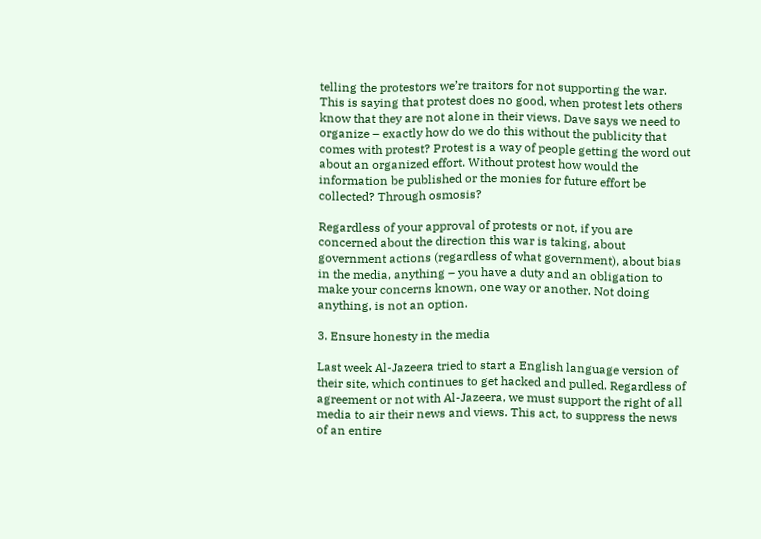telling the protestors we’re traitors for not supporting the war. This is saying that protest does no good, when protest lets others know that they are not alone in their views. Dave says we need to organize – exactly how do we do this without the publicity that comes with protest? Protest is a way of people getting the word out about an organized effort. Without protest how would the information be published or the monies for future effort be collected? Through osmosis?

Regardless of your approval of protests or not, if you are concerned about the direction this war is taking, about government actions (regardless of what government), about bias in the media, anything – you have a duty and an obligation to make your concerns known, one way or another. Not doing anything, is not an option.

3. Ensure honesty in the media

Last week Al-Jazeera tried to start a English language version of their site, which continues to get hacked and pulled. Regardless of agreement or not with Al-Jazeera, we must support the right of all media to air their news and views. This act, to suppress the news of an entire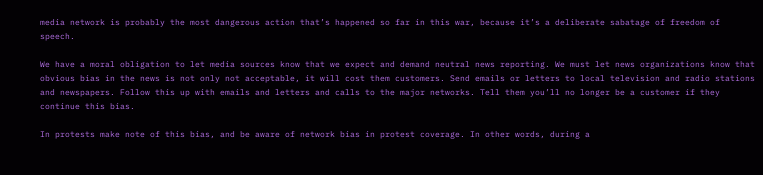media network is probably the most dangerous action that’s happened so far in this war, because it’s a deliberate sabatage of freedom of speech.

We have a moral obligation to let media sources know that we expect and demand neutral news reporting. We must let news organizations know that obvious bias in the news is not only not acceptable, it will cost them customers. Send emails or letters to local television and radio stations and newspapers. Follow this up with emails and letters and calls to the major networks. Tell them you’ll no longer be a customer if they continue this bias.

In protests make note of this bias, and be aware of network bias in protest coverage. In other words, during a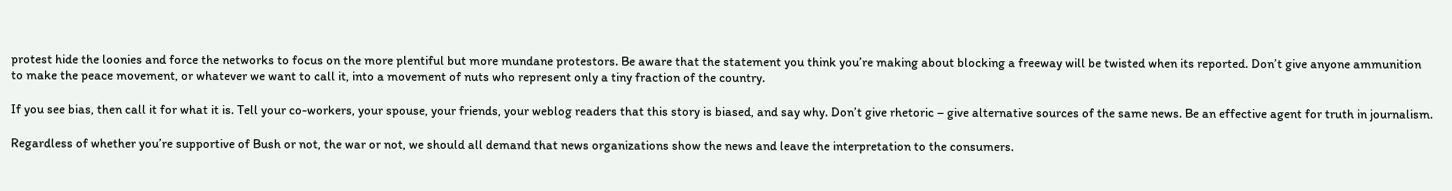protest hide the loonies and force the networks to focus on the more plentiful but more mundane protestors. Be aware that the statement you think you’re making about blocking a freeway will be twisted when its reported. Don’t give anyone ammunition to make the peace movement, or whatever we want to call it, into a movement of nuts who represent only a tiny fraction of the country.

If you see bias, then call it for what it is. Tell your co-workers, your spouse, your friends, your weblog readers that this story is biased, and say why. Don’t give rhetoric – give alternative sources of the same news. Be an effective agent for truth in journalism.

Regardless of whether you’re supportive of Bush or not, the war or not, we should all demand that news organizations show the news and leave the interpretation to the consumers.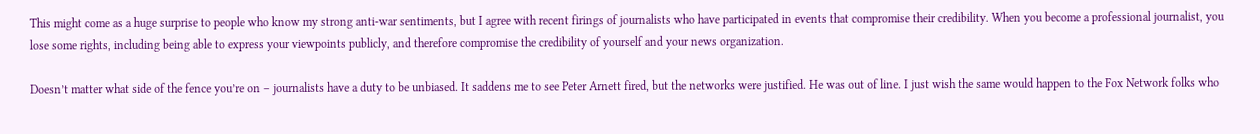This might come as a huge surprise to people who know my strong anti-war sentiments, but I agree with recent firings of journalists who have participated in events that compromise their credibility. When you become a professional journalist, you lose some rights, including being able to express your viewpoints publicly, and therefore compromise the credibility of yourself and your news organization.

Doesn’t matter what side of the fence you’re on – journalists have a duty to be unbiased. It saddens me to see Peter Arnett fired, but the networks were justified. He was out of line. I just wish the same would happen to the Fox Network folks who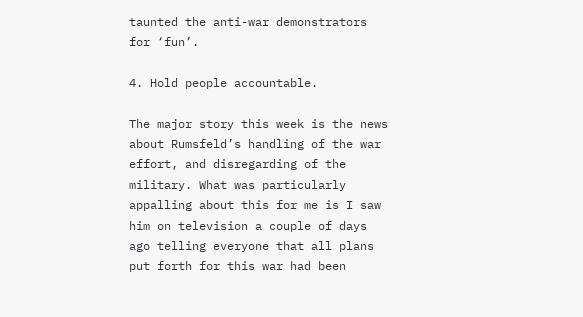taunted the anti-war demonstrators for ‘fun’.

4. Hold people accountable.

The major story this week is the news about Rumsfeld’s handling of the war effort, and disregarding of the military. What was particularly appalling about this for me is I saw him on television a couple of days ago telling everyone that all plans put forth for this war had been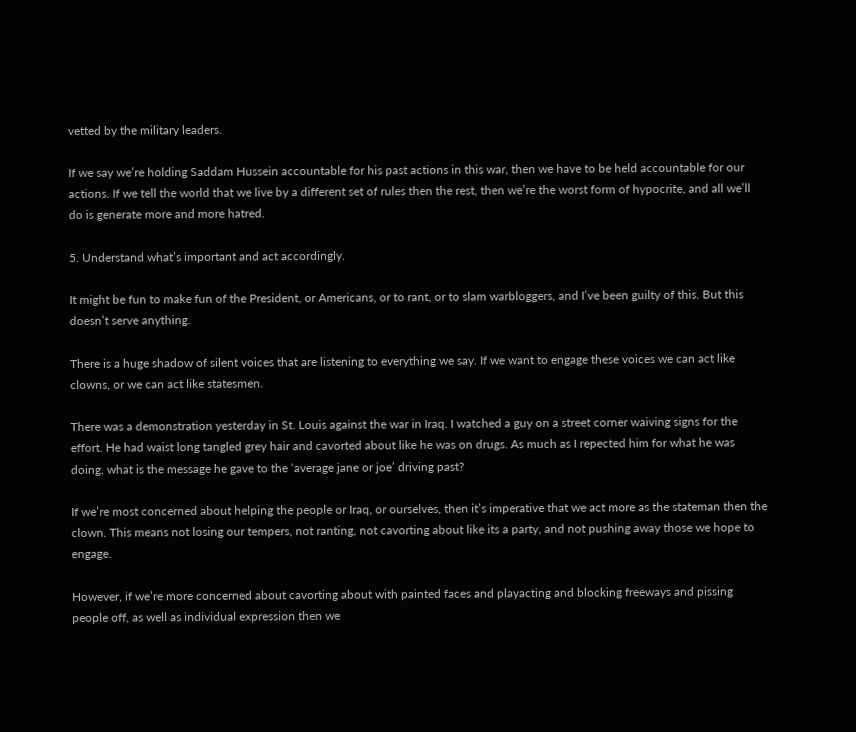vetted by the military leaders.

If we say we’re holding Saddam Hussein accountable for his past actions in this war, then we have to be held accountable for our actions. If we tell the world that we live by a different set of rules then the rest, then we’re the worst form of hypocrite, and all we’ll do is generate more and more hatred.

5. Understand what’s important and act accordingly.

It might be fun to make fun of the President, or Americans, or to rant, or to slam warbloggers, and I’ve been guilty of this. But this doesn’t serve anything.

There is a huge shadow of silent voices that are listening to everything we say. If we want to engage these voices we can act like clowns, or we can act like statesmen.

There was a demonstration yesterday in St. Louis against the war in Iraq. I watched a guy on a street corner waiving signs for the effort. He had waist long tangled grey hair and cavorted about like he was on drugs. As much as I repected him for what he was doing, what is the message he gave to the ‘average jane or joe’ driving past?

If we’re most concerned about helping the people or Iraq, or ourselves, then it’s imperative that we act more as the stateman then the clown. This means not losing our tempers, not ranting, not cavorting about like its a party, and not pushing away those we hope to engage.

However, if we’re more concerned about cavorting about with painted faces and playacting and blocking freeways and pissing people off, as well as individual expression then we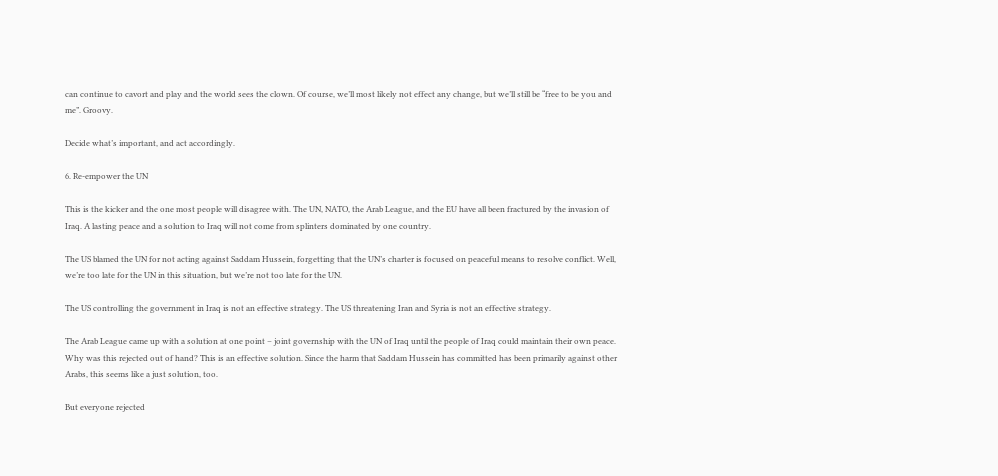can continue to cavort and play and the world sees the clown. Of course, we’ll most likely not effect any change, but we’ll still be “free to be you and me”. Groovy.

Decide what’s important, and act accordingly.

6. Re-empower the UN

This is the kicker and the one most people will disagree with. The UN, NATO, the Arab League, and the EU have all been fractured by the invasion of Iraq. A lasting peace and a solution to Iraq will not come from splinters dominated by one country.

The US blamed the UN for not acting against Saddam Hussein, forgetting that the UN’s charter is focused on peaceful means to resolve conflict. Well, we’re too late for the UN in this situation, but we’re not too late for the UN.

The US controlling the government in Iraq is not an effective strategy. The US threatening Iran and Syria is not an effective strategy.

The Arab League came up with a solution at one point – joint governship with the UN of Iraq until the people of Iraq could maintain their own peace. Why was this rejected out of hand? This is an effective solution. Since the harm that Saddam Hussein has committed has been primarily against other Arabs, this seems like a just solution, too.

But everyone rejected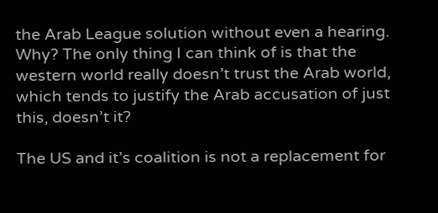the Arab League solution without even a hearing. Why? The only thing I can think of is that the western world really doesn’t trust the Arab world, which tends to justify the Arab accusation of just this, doesn’t it?

The US and it’s coalition is not a replacement for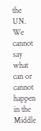the UN. We cannot say what can or cannot happen in the Middle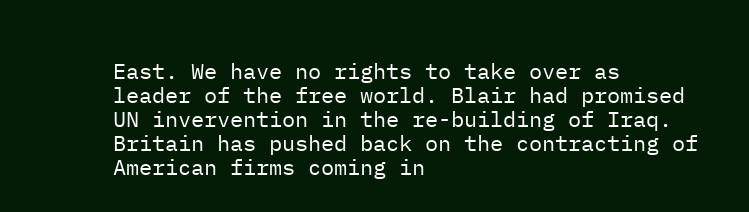East. We have no rights to take over as leader of the free world. Blair had promised UN invervention in the re-building of Iraq. Britain has pushed back on the contracting of American firms coming in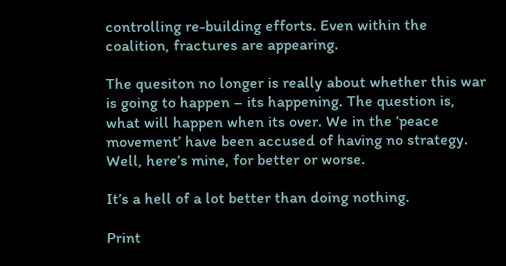controlling re-building efforts. Even within the coalition, fractures are appearing.

The quesiton no longer is really about whether this war is going to happen – its happening. The question is, what will happen when its over. We in the ‘peace movement’ have been accused of having no strategy. Well, here’s mine, for better or worse.

It’s a hell of a lot better than doing nothing.

Print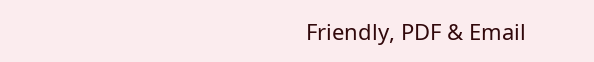Friendly, PDF & Email